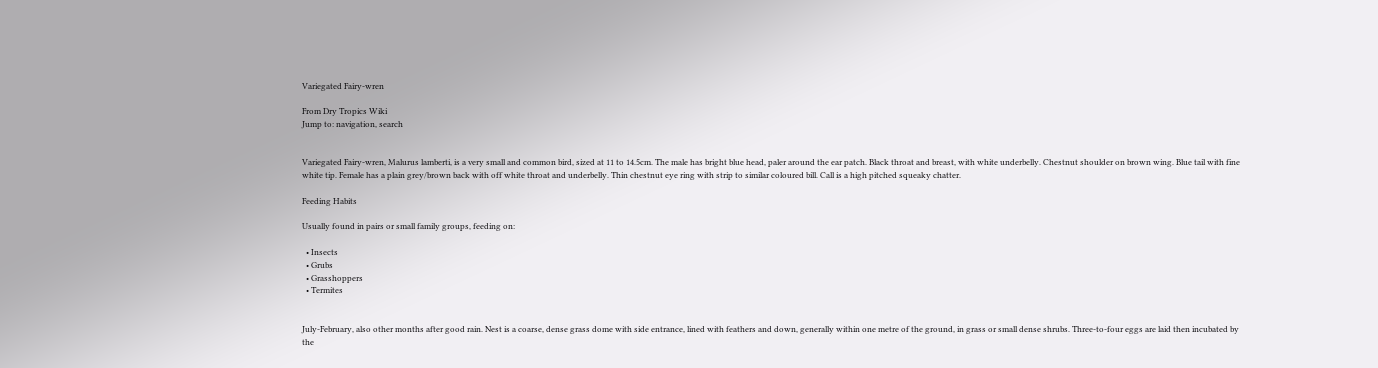Variegated Fairy-wren

From Dry Tropics Wiki
Jump to: navigation, search


Variegated Fairy-wren, Malurus lamberti, is a very small and common bird, sized at 11 to 14.5cm. The male has bright blue head, paler around the ear patch. Black throat and breast, with white underbelly. Chestnut shoulder on brown wing. Blue tail with fine white tip. Female has a plain grey/brown back with off white throat and underbelly. Thin chestnut eye ring with strip to similar coloured bill. Call is a high pitched squeaky chatter.

Feeding Habits

Usually found in pairs or small family groups, feeding on:

  • Insects
  • Grubs
  • Grasshoppers
  • Termites


July-February, also other months after good rain. Nest is a coarse, dense grass dome with side entrance, lined with feathers and down, generally within one metre of the ground, in grass or small dense shrubs. Three-to-four eggs are laid then incubated by the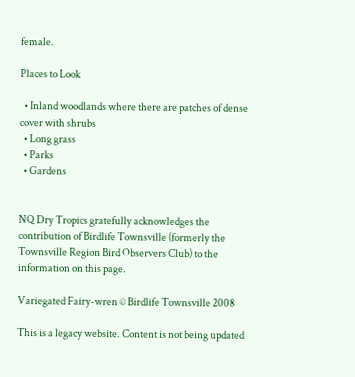female.

Places to Look

  • Inland woodlands where there are patches of dense cover with shrubs
  • Long grass
  • Parks
  • Gardens


NQ Dry Tropics gratefully acknowledges the contribution of Birdlife Townsville (formerly the Townsville Region Bird Observers Club) to the information on this page.

Variegated Fairy-wren © Birdlife Townsville 2008

This is a legacy website. Content is not being updated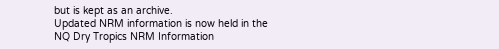but is kept as an archive.
Updated NRM information is now held in the NQ Dry Tropics NRM Information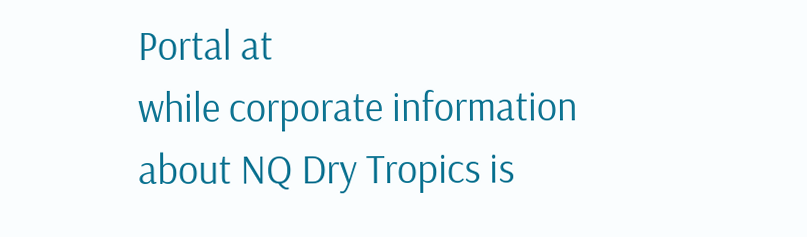Portal at
while corporate information about NQ Dry Tropics is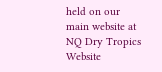held on our main website at
NQ Dry Tropics Website